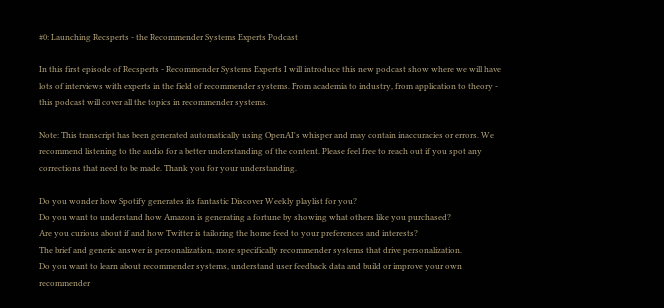#0: Launching Recsperts - the Recommender Systems Experts Podcast

In this first episode of Recsperts - Recommender Systems Experts I will introduce this new podcast show where we will have lots of interviews with experts in the field of recommender systems. From academia to industry, from application to theory - this podcast will cover all the topics in recommender systems.

Note: This transcript has been generated automatically using OpenAI's whisper and may contain inaccuracies or errors. We recommend listening to the audio for a better understanding of the content. Please feel free to reach out if you spot any corrections that need to be made. Thank you for your understanding.

Do you wonder how Spotify generates its fantastic Discover Weekly playlist for you?
Do you want to understand how Amazon is generating a fortune by showing what others like you purchased?
Are you curious about if and how Twitter is tailoring the home feed to your preferences and interests?
The brief and generic answer is personalization, more specifically recommender systems that drive personalization.
Do you want to learn about recommender systems, understand user feedback data and build or improve your own recommender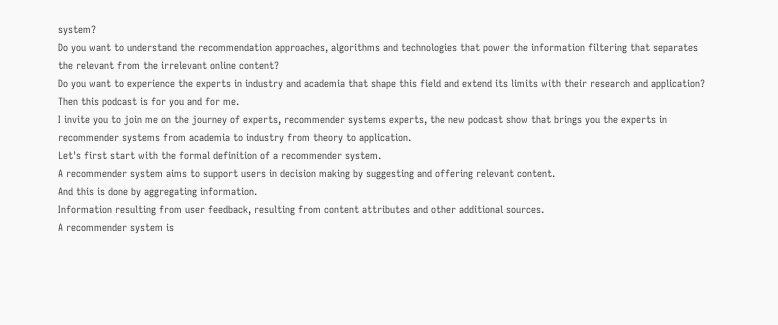system?
Do you want to understand the recommendation approaches, algorithms and technologies that power the information filtering that separates the relevant from the irrelevant online content?
Do you want to experience the experts in industry and academia that shape this field and extend its limits with their research and application?
Then this podcast is for you and for me.
I invite you to join me on the journey of experts, recommender systems experts, the new podcast show that brings you the experts in recommender systems from academia to industry from theory to application.
Let's first start with the formal definition of a recommender system.
A recommender system aims to support users in decision making by suggesting and offering relevant content.
And this is done by aggregating information.
Information resulting from user feedback, resulting from content attributes and other additional sources.
A recommender system is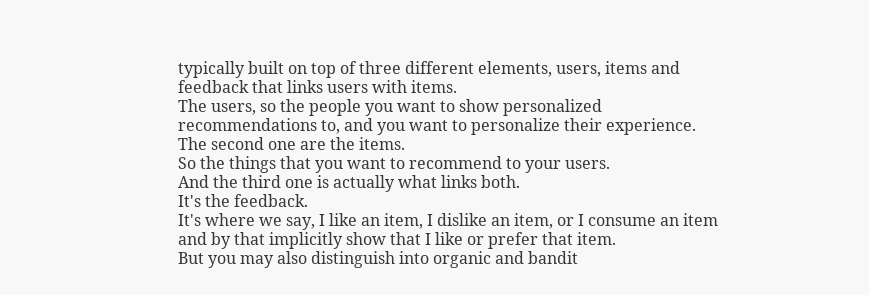typically built on top of three different elements, users, items and feedback that links users with items.
The users, so the people you want to show personalized recommendations to, and you want to personalize their experience.
The second one are the items.
So the things that you want to recommend to your users.
And the third one is actually what links both.
It's the feedback.
It's where we say, I like an item, I dislike an item, or I consume an item and by that implicitly show that I like or prefer that item.
But you may also distinguish into organic and bandit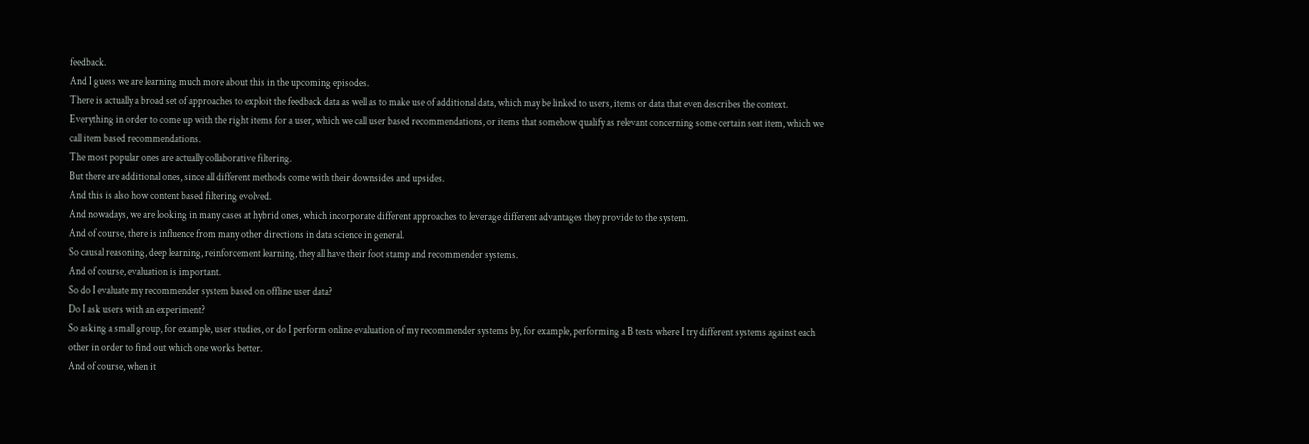feedback.
And I guess we are learning much more about this in the upcoming episodes.
There is actually a broad set of approaches to exploit the feedback data as well as to make use of additional data, which may be linked to users, items or data that even describes the context.
Everything in order to come up with the right items for a user, which we call user based recommendations, or items that somehow qualify as relevant concerning some certain seat item, which we call item based recommendations.
The most popular ones are actually collaborative filtering.
But there are additional ones, since all different methods come with their downsides and upsides.
And this is also how content based filtering evolved.
And nowadays, we are looking in many cases at hybrid ones, which incorporate different approaches to leverage different advantages they provide to the system.
And of course, there is influence from many other directions in data science in general.
So causal reasoning, deep learning, reinforcement learning, they all have their foot stamp and recommender systems.
And of course, evaluation is important.
So do I evaluate my recommender system based on offline user data?
Do I ask users with an experiment?
So asking a small group, for example, user studies, or do I perform online evaluation of my recommender systems by, for example, performing a B tests where I try different systems against each other in order to find out which one works better.
And of course, when it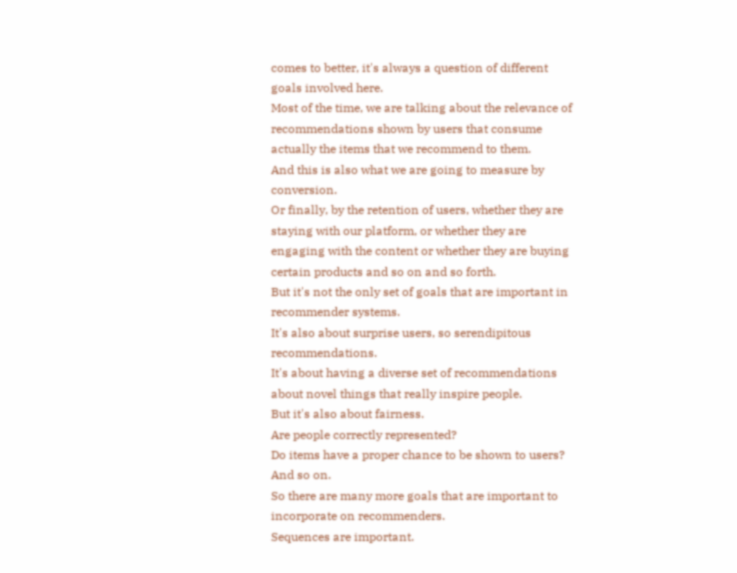comes to better, it's always a question of different goals involved here.
Most of the time, we are talking about the relevance of recommendations shown by users that consume actually the items that we recommend to them.
And this is also what we are going to measure by conversion.
Or finally, by the retention of users, whether they are staying with our platform, or whether they are engaging with the content or whether they are buying certain products and so on and so forth.
But it's not the only set of goals that are important in recommender systems.
It's also about surprise users, so serendipitous recommendations.
It's about having a diverse set of recommendations about novel things that really inspire people.
But it's also about fairness.
Are people correctly represented?
Do items have a proper chance to be shown to users?
And so on.
So there are many more goals that are important to incorporate on recommenders.
Sequences are important.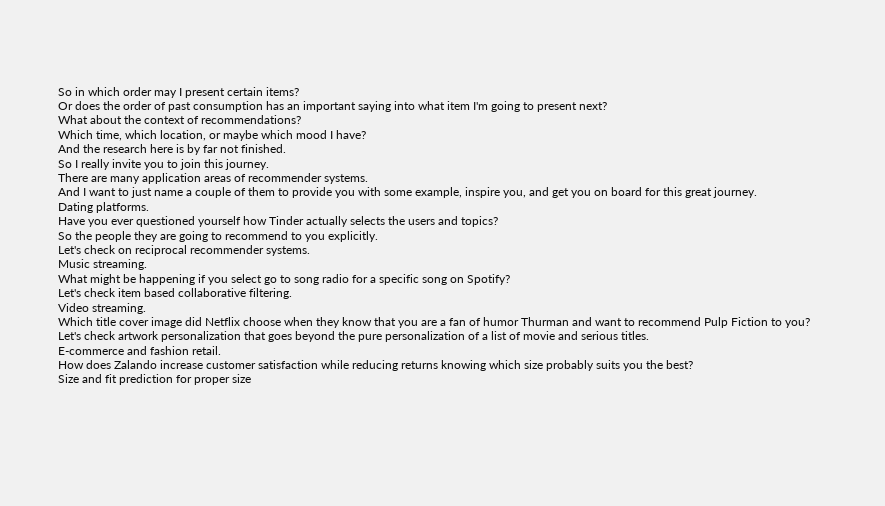So in which order may I present certain items?
Or does the order of past consumption has an important saying into what item I'm going to present next?
What about the context of recommendations?
Which time, which location, or maybe which mood I have?
And the research here is by far not finished.
So I really invite you to join this journey.
There are many application areas of recommender systems.
And I want to just name a couple of them to provide you with some example, inspire you, and get you on board for this great journey.
Dating platforms.
Have you ever questioned yourself how Tinder actually selects the users and topics?
So the people they are going to recommend to you explicitly.
Let's check on reciprocal recommender systems.
Music streaming.
What might be happening if you select go to song radio for a specific song on Spotify?
Let's check item based collaborative filtering.
Video streaming.
Which title cover image did Netflix choose when they know that you are a fan of humor Thurman and want to recommend Pulp Fiction to you?
Let's check artwork personalization that goes beyond the pure personalization of a list of movie and serious titles.
E-commerce and fashion retail.
How does Zalando increase customer satisfaction while reducing returns knowing which size probably suits you the best?
Size and fit prediction for proper size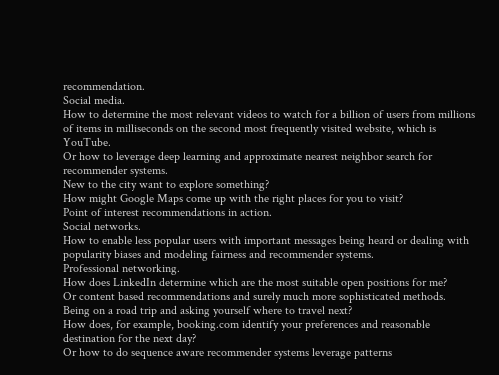recommendation.
Social media.
How to determine the most relevant videos to watch for a billion of users from millions of items in milliseconds on the second most frequently visited website, which is YouTube.
Or how to leverage deep learning and approximate nearest neighbor search for recommender systems.
New to the city want to explore something?
How might Google Maps come up with the right places for you to visit?
Point of interest recommendations in action.
Social networks.
How to enable less popular users with important messages being heard or dealing with popularity biases and modeling fairness and recommender systems.
Professional networking.
How does LinkedIn determine which are the most suitable open positions for me?
Or content based recommendations and surely much more sophisticated methods.
Being on a road trip and asking yourself where to travel next?
How does, for example, booking.com identify your preferences and reasonable destination for the next day?
Or how to do sequence aware recommender systems leverage patterns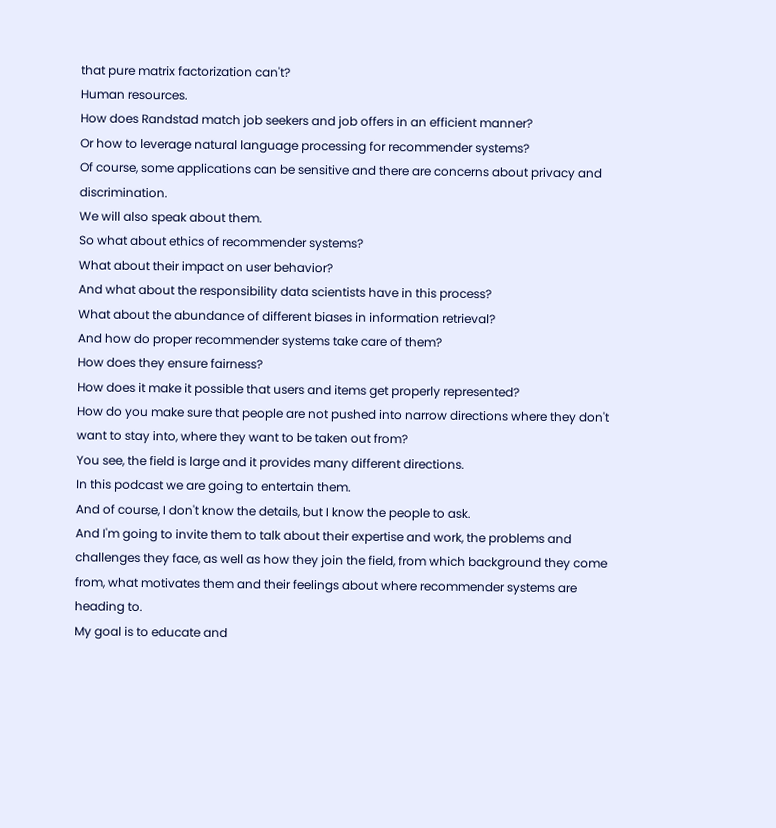that pure matrix factorization can't?
Human resources.
How does Randstad match job seekers and job offers in an efficient manner?
Or how to leverage natural language processing for recommender systems?
Of course, some applications can be sensitive and there are concerns about privacy and discrimination.
We will also speak about them.
So what about ethics of recommender systems?
What about their impact on user behavior?
And what about the responsibility data scientists have in this process?
What about the abundance of different biases in information retrieval?
And how do proper recommender systems take care of them?
How does they ensure fairness?
How does it make it possible that users and items get properly represented?
How do you make sure that people are not pushed into narrow directions where they don't want to stay into, where they want to be taken out from?
You see, the field is large and it provides many different directions.
In this podcast we are going to entertain them.
And of course, I don't know the details, but I know the people to ask.
And I'm going to invite them to talk about their expertise and work, the problems and challenges they face, as well as how they join the field, from which background they come from, what motivates them and their feelings about where recommender systems are heading to.
My goal is to educate and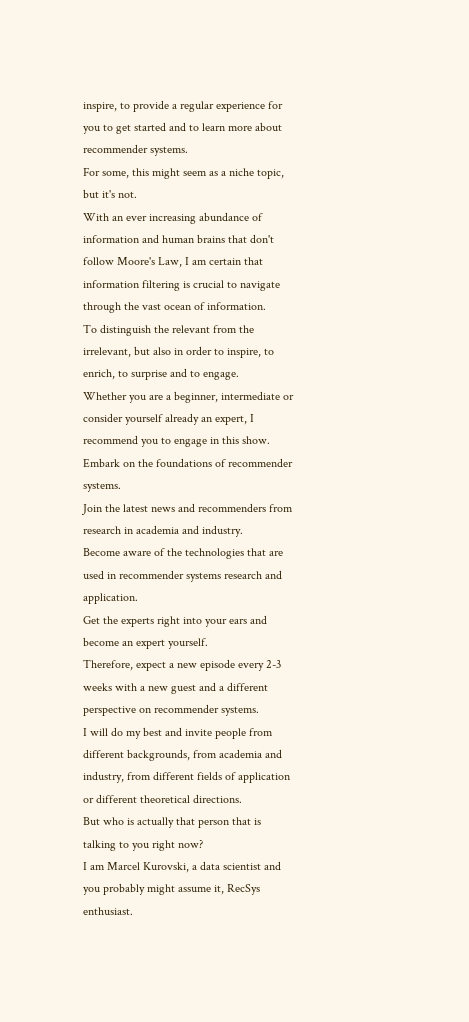inspire, to provide a regular experience for you to get started and to learn more about recommender systems.
For some, this might seem as a niche topic, but it's not.
With an ever increasing abundance of information and human brains that don't follow Moore's Law, I am certain that information filtering is crucial to navigate through the vast ocean of information.
To distinguish the relevant from the irrelevant, but also in order to inspire, to enrich, to surprise and to engage.
Whether you are a beginner, intermediate or consider yourself already an expert, I recommend you to engage in this show.
Embark on the foundations of recommender systems.
Join the latest news and recommenders from research in academia and industry.
Become aware of the technologies that are used in recommender systems research and application.
Get the experts right into your ears and become an expert yourself.
Therefore, expect a new episode every 2-3 weeks with a new guest and a different perspective on recommender systems.
I will do my best and invite people from different backgrounds, from academia and industry, from different fields of application or different theoretical directions.
But who is actually that person that is talking to you right now?
I am Marcel Kurovski, a data scientist and you probably might assume it, RecSys enthusiast.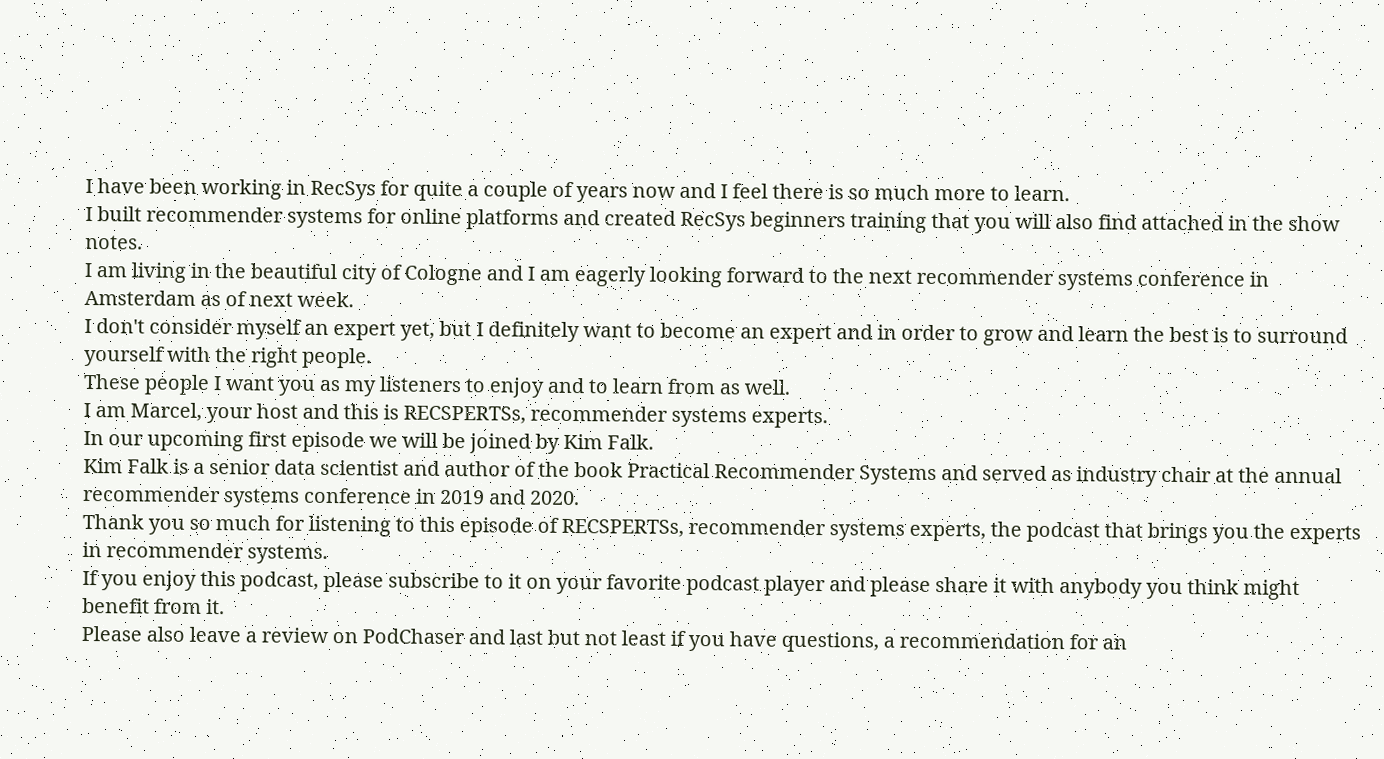I have been working in RecSys for quite a couple of years now and I feel there is so much more to learn.
I built recommender systems for online platforms and created RecSys beginners training that you will also find attached in the show notes.
I am living in the beautiful city of Cologne and I am eagerly looking forward to the next recommender systems conference in Amsterdam as of next week.
I don't consider myself an expert yet, but I definitely want to become an expert and in order to grow and learn the best is to surround yourself with the right people.
These people I want you as my listeners to enjoy and to learn from as well.
I am Marcel, your host and this is RECSPERTSs, recommender systems experts.
In our upcoming first episode we will be joined by Kim Falk.
Kim Falk is a senior data scientist and author of the book Practical Recommender Systems and served as industry chair at the annual recommender systems conference in 2019 and 2020.
Thank you so much for listening to this episode of RECSPERTSs, recommender systems experts, the podcast that brings you the experts in recommender systems.
If you enjoy this podcast, please subscribe to it on your favorite podcast player and please share it with anybody you think might benefit from it.
Please also leave a review on PodChaser and last but not least if you have questions, a recommendation for an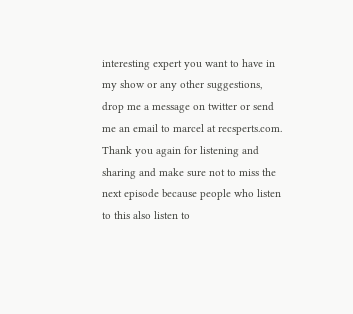interesting expert you want to have in my show or any other suggestions, drop me a message on twitter or send me an email to marcel at recsperts.com.
Thank you again for listening and sharing and make sure not to miss the next episode because people who listen to this also listen to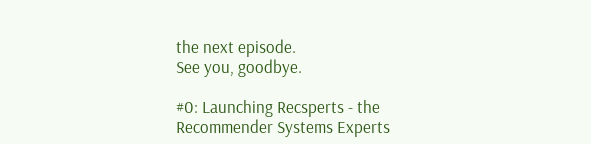the next episode.
See you, goodbye.

#0: Launching Recsperts - the Recommender Systems Experts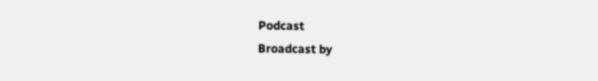Podcast
Broadcast by